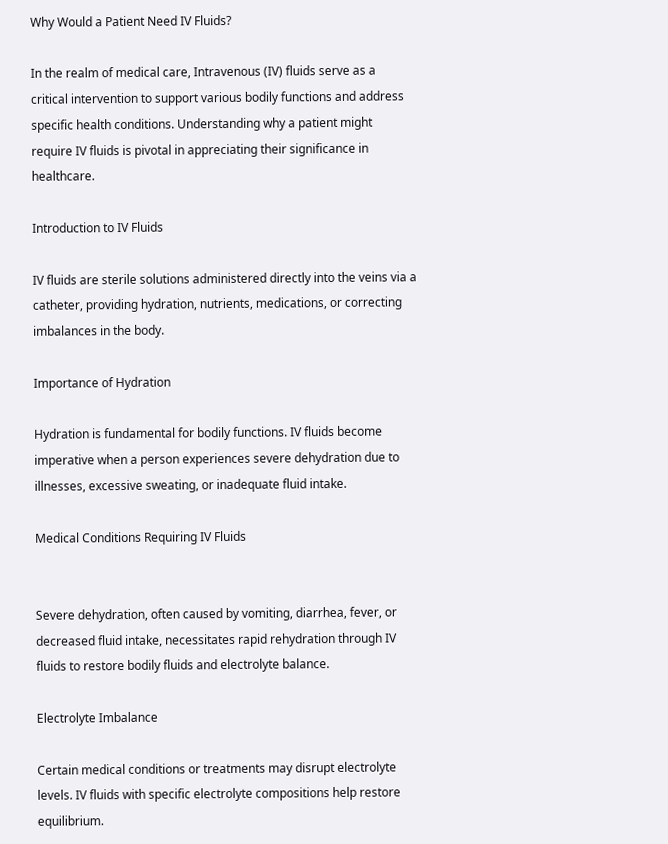Why Would a Patient Need IV Fluids?

In the realm of medical care, Intravenous (IV) fluids serve as a critical intervention to support various bodily functions and address specific health conditions. Understanding why a patient might require IV fluids is pivotal in appreciating their significance in healthcare.

Introduction to IV Fluids

IV fluids are sterile solutions administered directly into the veins via a catheter, providing hydration, nutrients, medications, or correcting imbalances in the body.

Importance of Hydration

Hydration is fundamental for bodily functions. IV fluids become imperative when a person experiences severe dehydration due to illnesses, excessive sweating, or inadequate fluid intake.

Medical Conditions Requiring IV Fluids


Severe dehydration, often caused by vomiting, diarrhea, fever, or decreased fluid intake, necessitates rapid rehydration through IV fluids to restore bodily fluids and electrolyte balance.

Electrolyte Imbalance

Certain medical conditions or treatments may disrupt electrolyte levels. IV fluids with specific electrolyte compositions help restore equilibrium.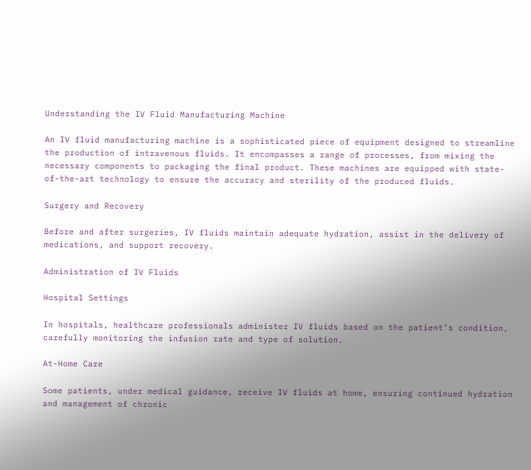Understanding the IV Fluid Manufacturing Machine

An IV fluid manufacturing machine is a sophisticated piece of equipment designed to streamline the production of intravenous fluids. It encompasses a range of processes, from mixing the necessary components to packaging the final product. These machines are equipped with state-of-the-art technology to ensure the accuracy and sterility of the produced fluids.

Surgery and Recovery

Before and after surgeries, IV fluids maintain adequate hydration, assist in the delivery of medications, and support recovery.

Administration of IV Fluids

Hospital Settings

In hospitals, healthcare professionals administer IV fluids based on the patient’s condition, carefully monitoring the infusion rate and type of solution.

At-Home Care

Some patients, under medical guidance, receive IV fluids at home, ensuring continued hydration and management of chronic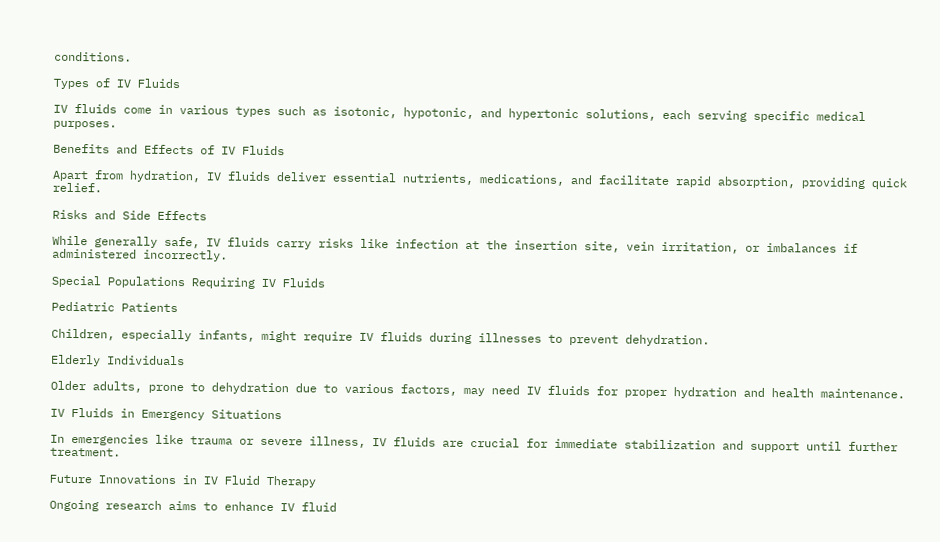conditions.

Types of IV Fluids

IV fluids come in various types such as isotonic, hypotonic, and hypertonic solutions, each serving specific medical purposes.

Benefits and Effects of IV Fluids

Apart from hydration, IV fluids deliver essential nutrients, medications, and facilitate rapid absorption, providing quick relief.

Risks and Side Effects

While generally safe, IV fluids carry risks like infection at the insertion site, vein irritation, or imbalances if administered incorrectly.

Special Populations Requiring IV Fluids

Pediatric Patients

Children, especially infants, might require IV fluids during illnesses to prevent dehydration.

Elderly Individuals

Older adults, prone to dehydration due to various factors, may need IV fluids for proper hydration and health maintenance.

IV Fluids in Emergency Situations

In emergencies like trauma or severe illness, IV fluids are crucial for immediate stabilization and support until further treatment.

Future Innovations in IV Fluid Therapy

Ongoing research aims to enhance IV fluid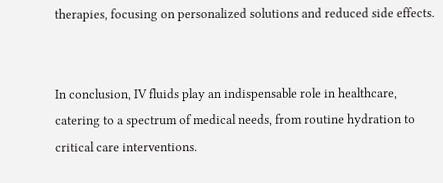therapies, focusing on personalized solutions and reduced side effects.


In conclusion, IV fluids play an indispensable role in healthcare, catering to a spectrum of medical needs, from routine hydration to critical care interventions.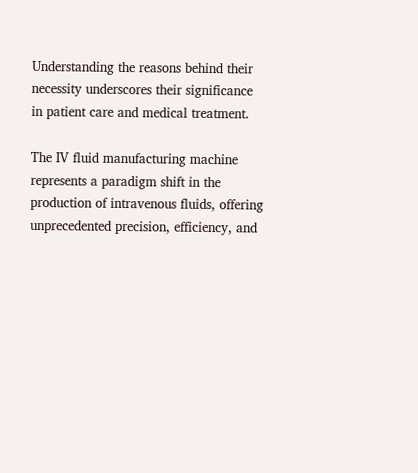Understanding the reasons behind their necessity underscores their significance in patient care and medical treatment.

The IV fluid manufacturing machine represents a paradigm shift in the production of intravenous fluids, offering unprecedented precision, efficiency, and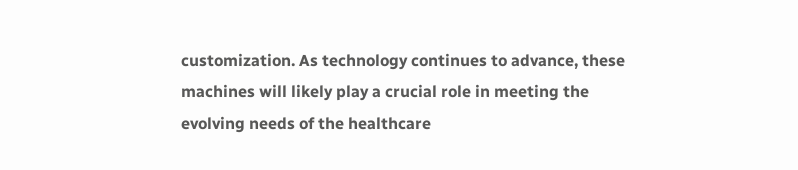customization. As technology continues to advance, these machines will likely play a crucial role in meeting the evolving needs of the healthcare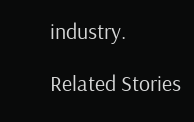industry.

Related Stories